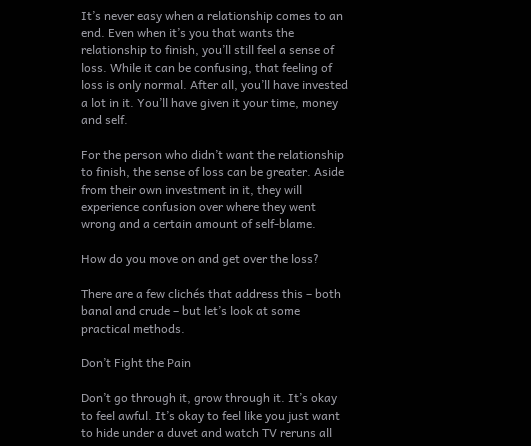It’s never easy when a relationship comes to an end. Even when it’s you that wants the relationship to finish, you’ll still feel a sense of loss. While it can be confusing, that feeling of loss is only normal. After all, you’ll have invested a lot in it. You’ll have given it your time, money and self.

For the person who didn’t want the relationship to finish, the sense of loss can be greater. Aside from their own investment in it, they will experience confusion over where they went wrong and a certain amount of self-blame.

How do you move on and get over the loss?

There are a few clichés that address this – both banal and crude – but let’s look at some practical methods.

Don’t Fight the Pain

Don’t go through it, grow through it. It’s okay to feel awful. It’s okay to feel like you just want to hide under a duvet and watch TV reruns all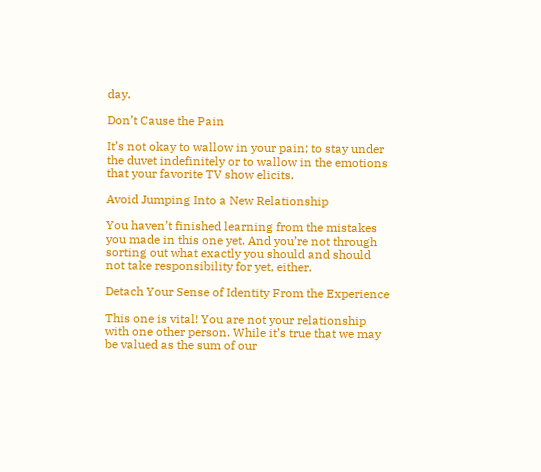day.

Don’t Cause the Pain

It’s not okay to wallow in your pain; to stay under the duvet indefinitely or to wallow in the emotions that your favorite TV show elicits.

Avoid Jumping Into a New Relationship

You haven’t finished learning from the mistakes you made in this one yet. And you’re not through sorting out what exactly you should and should not take responsibility for yet, either.

Detach Your Sense of Identity From the Experience

This one is vital! You are not your relationship with one other person. While it’s true that we may be valued as the sum of our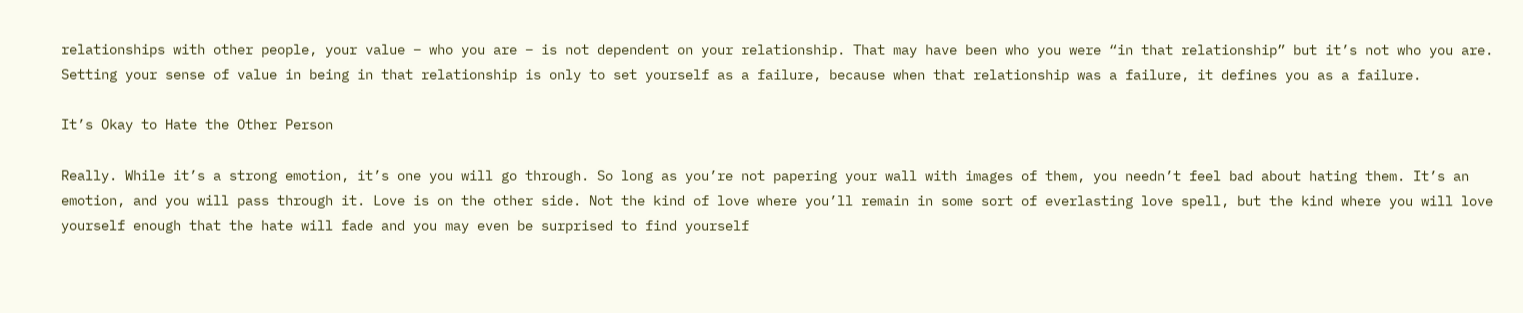relationships with other people, your value – who you are – is not dependent on your relationship. That may have been who you were “in that relationship” but it’s not who you are. Setting your sense of value in being in that relationship is only to set yourself as a failure, because when that relationship was a failure, it defines you as a failure.

It’s Okay to Hate the Other Person

Really. While it’s a strong emotion, it’s one you will go through. So long as you’re not papering your wall with images of them, you needn’t feel bad about hating them. It’s an emotion, and you will pass through it. Love is on the other side. Not the kind of love where you’ll remain in some sort of everlasting love spell, but the kind where you will love yourself enough that the hate will fade and you may even be surprised to find yourself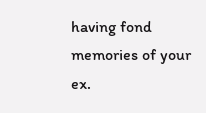having fond memories of your ex.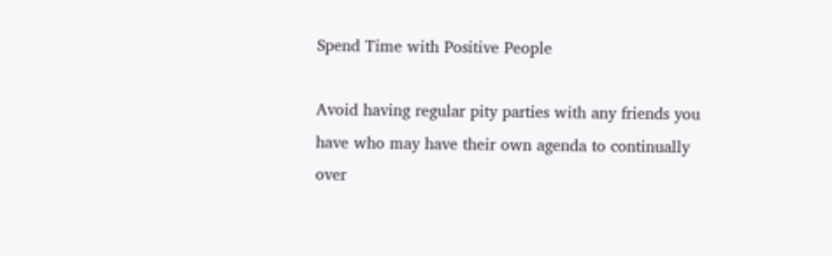Spend Time with Positive People

Avoid having regular pity parties with any friends you have who may have their own agenda to continually over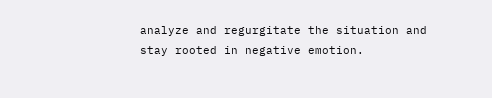analyze and regurgitate the situation and stay rooted in negative emotion.